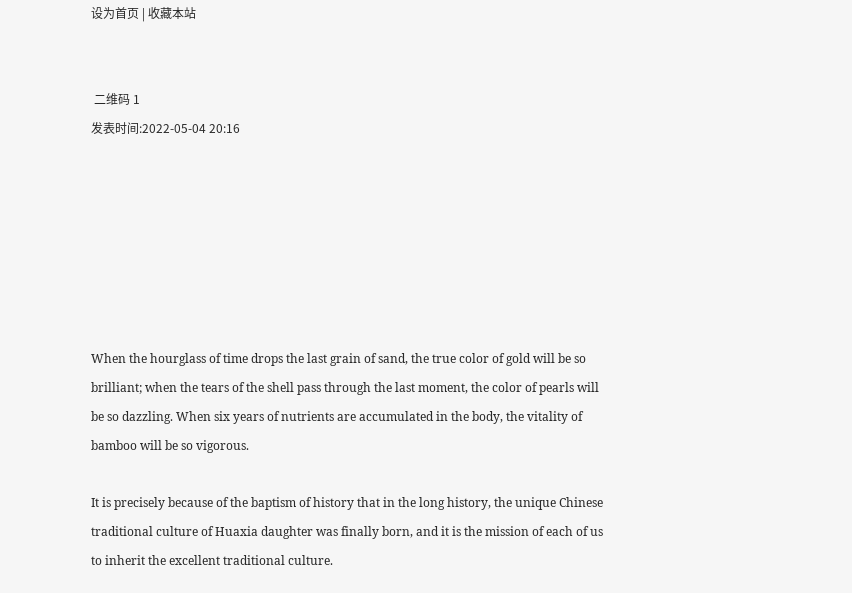设为首页 | 收藏本站


 二维码 1
发表时间:2022-05-04 20:16







When the hourglass of time drops the last grain of sand, the true color of gold will be so brilliant; when the tears of the shell pass through the last moment, the color of pearls will be so dazzling. When six years of nutrients are accumulated in the body, the vitality of bamboo will be so vigorous.

It is precisely because of the baptism of history that in the long history, the unique Chinese traditional culture of Huaxia daughter was finally born, and it is the mission of each of us to inherit the excellent traditional culture.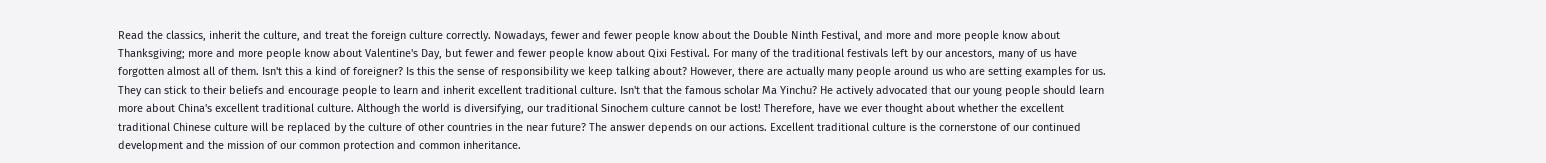Read the classics, inherit the culture, and treat the foreign culture correctly. Nowadays, fewer and fewer people know about the Double Ninth Festival, and more and more people know about Thanksgiving; more and more people know about Valentine's Day, but fewer and fewer people know about Qixi Festival. For many of the traditional festivals left by our ancestors, many of us have forgotten almost all of them. Isn't this a kind of foreigner? Is this the sense of responsibility we keep talking about? However, there are actually many people around us who are setting examples for us. They can stick to their beliefs and encourage people to learn and inherit excellent traditional culture. Isn't that the famous scholar Ma Yinchu? He actively advocated that our young people should learn more about China's excellent traditional culture. Although the world is diversifying, our traditional Sinochem culture cannot be lost! Therefore, have we ever thought about whether the excellent traditional Chinese culture will be replaced by the culture of other countries in the near future? The answer depends on our actions. Excellent traditional culture is the cornerstone of our continued development and the mission of our common protection and common inheritance.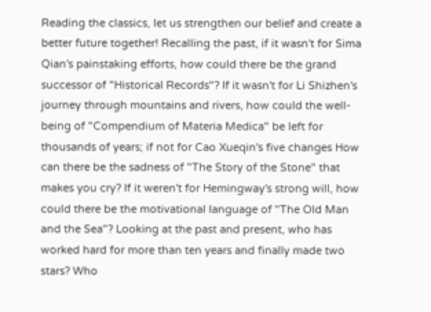Reading the classics, let us strengthen our belief and create a better future together! Recalling the past, if it wasn't for Sima Qian's painstaking efforts, how could there be the grand successor of "Historical Records"? If it wasn't for Li Shizhen's journey through mountains and rivers, how could the well-being of "Compendium of Materia Medica" be left for thousands of years; if not for Cao Xueqin's five changes How can there be the sadness of "The Story of the Stone" that makes you cry? If it weren't for Hemingway's strong will, how could there be the motivational language of "The Old Man and the Sea"? Looking at the past and present, who has worked hard for more than ten years and finally made two stars? Who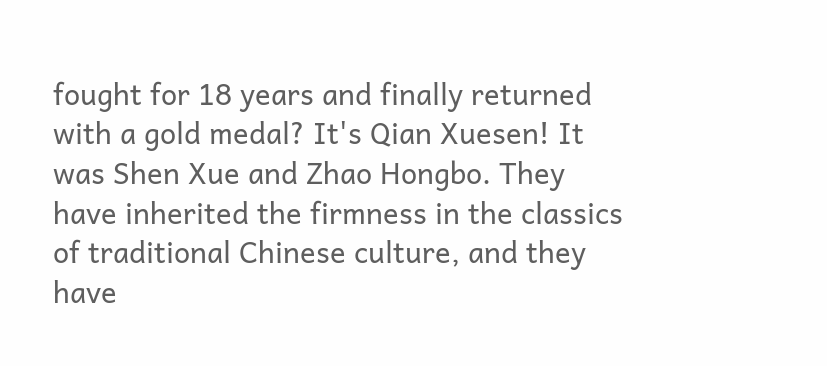fought for 18 years and finally returned with a gold medal? It's Qian Xuesen! It was Shen Xue and Zhao Hongbo. They have inherited the firmness in the classics of traditional Chinese culture, and they have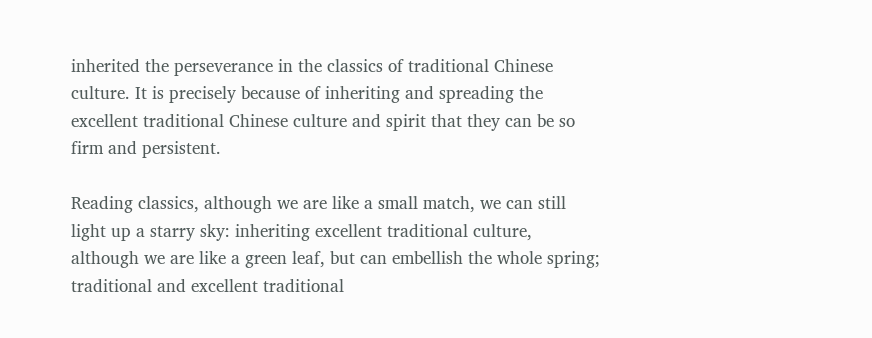inherited the perseverance in the classics of traditional Chinese culture. It is precisely because of inheriting and spreading the excellent traditional Chinese culture and spirit that they can be so firm and persistent.

Reading classics, although we are like a small match, we can still light up a starry sky: inheriting excellent traditional culture, although we are like a green leaf, but can embellish the whole spring; traditional and excellent traditional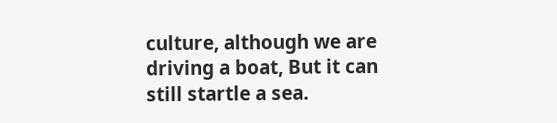culture, although we are driving a boat, But it can still startle a sea.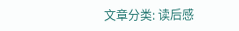文章分类: 读后感